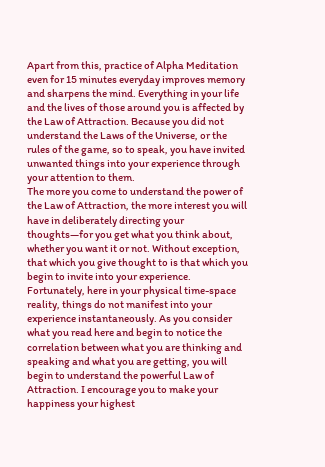Apart from this, practice of Alpha Meditation even for 15 minutes everyday improves memory and sharpens the mind. Everything in your life and the lives of those around you is affected by the Law of Attraction. Because you did not understand the Laws of the Universe, or the rules of the game, so to speak, you have invited unwanted things into your experience through your attention to them.
The more you come to understand the power of the Law of Attraction, the more interest you will have in deliberately directing your thoughts—for you get what you think about, whether you want it or not. Without exception, that which you give thought to is that which you begin to invite into your experience. Fortunately, here in your physical time-space reality, things do not manifest into your experience instantaneously. As you consider what you read here and begin to notice the correlation between what you are thinking and speaking and what you are getting, you will begin to understand the powerful Law of Attraction. I encourage you to make your happiness your highest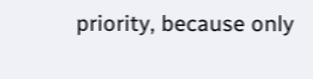priority, because only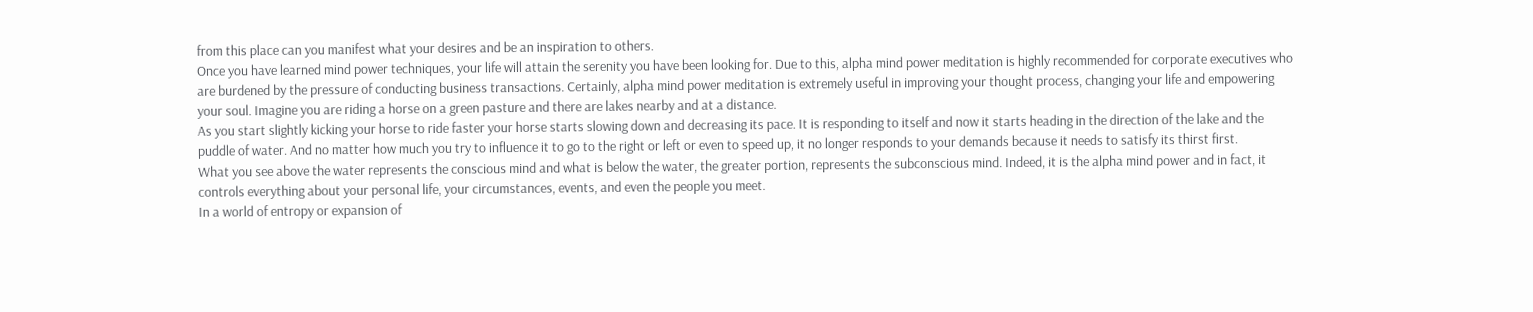from this place can you manifest what your desires and be an inspiration to others.
Once you have learned mind power techniques, your life will attain the serenity you have been looking for. Due to this, alpha mind power meditation is highly recommended for corporate executives who are burdened by the pressure of conducting business transactions. Certainly, alpha mind power meditation is extremely useful in improving your thought process, changing your life and empowering your soul. Imagine you are riding a horse on a green pasture and there are lakes nearby and at a distance.
As you start slightly kicking your horse to ride faster your horse starts slowing down and decreasing its pace. It is responding to itself and now it starts heading in the direction of the lake and the puddle of water. And no matter how much you try to influence it to go to the right or left or even to speed up, it no longer responds to your demands because it needs to satisfy its thirst first.
What you see above the water represents the conscious mind and what is below the water, the greater portion, represents the subconscious mind. Indeed, it is the alpha mind power and in fact, it controls everything about your personal life, your circumstances, events, and even the people you meet.
In a world of entropy or expansion of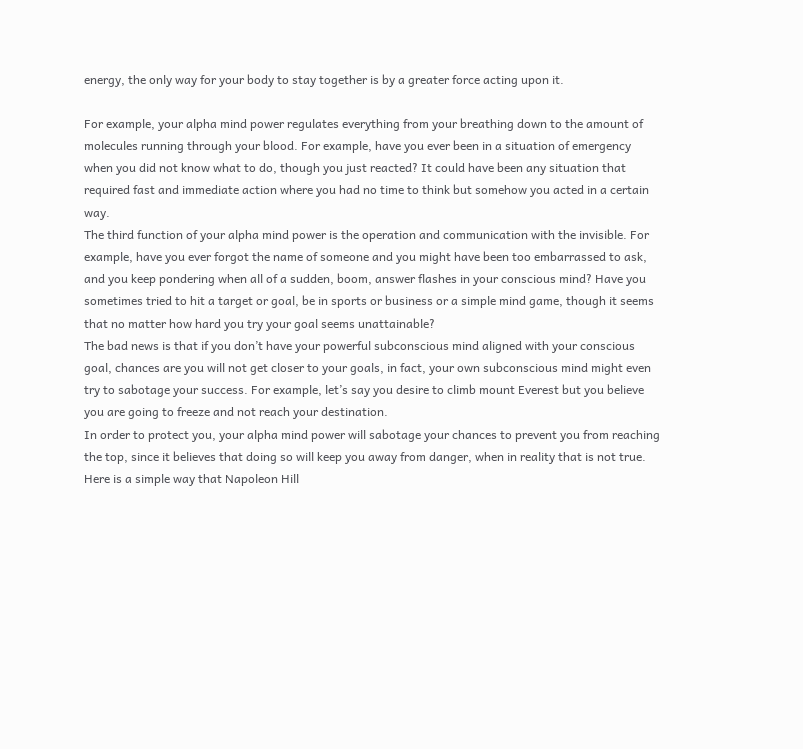energy, the only way for your body to stay together is by a greater force acting upon it.

For example, your alpha mind power regulates everything from your breathing down to the amount of molecules running through your blood. For example, have you ever been in a situation of emergency when you did not know what to do, though you just reacted? It could have been any situation that required fast and immediate action where you had no time to think but somehow you acted in a certain way.
The third function of your alpha mind power is the operation and communication with the invisible. For example, have you ever forgot the name of someone and you might have been too embarrassed to ask, and you keep pondering when all of a sudden, boom, answer flashes in your conscious mind? Have you sometimes tried to hit a target or goal, be in sports or business or a simple mind game, though it seems that no matter how hard you try your goal seems unattainable?
The bad news is that if you don’t have your powerful subconscious mind aligned with your conscious goal, chances are you will not get closer to your goals, in fact, your own subconscious mind might even try to sabotage your success. For example, let’s say you desire to climb mount Everest but you believe you are going to freeze and not reach your destination.
In order to protect you, your alpha mind power will sabotage your chances to prevent you from reaching the top, since it believes that doing so will keep you away from danger, when in reality that is not true.
Here is a simple way that Napoleon Hill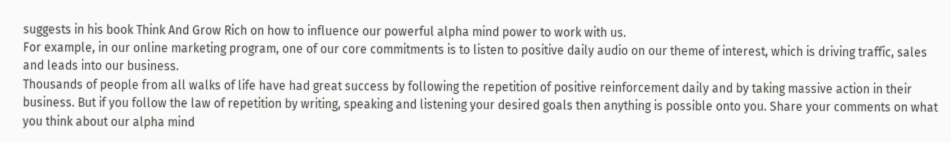suggests in his book Think And Grow Rich on how to influence our powerful alpha mind power to work with us.
For example, in our online marketing program, one of our core commitments is to listen to positive daily audio on our theme of interest, which is driving traffic, sales and leads into our business.
Thousands of people from all walks of life have had great success by following the repetition of positive reinforcement daily and by taking massive action in their business. But if you follow the law of repetition by writing, speaking and listening your desired goals then anything is possible onto you. Share your comments on what you think about our alpha mind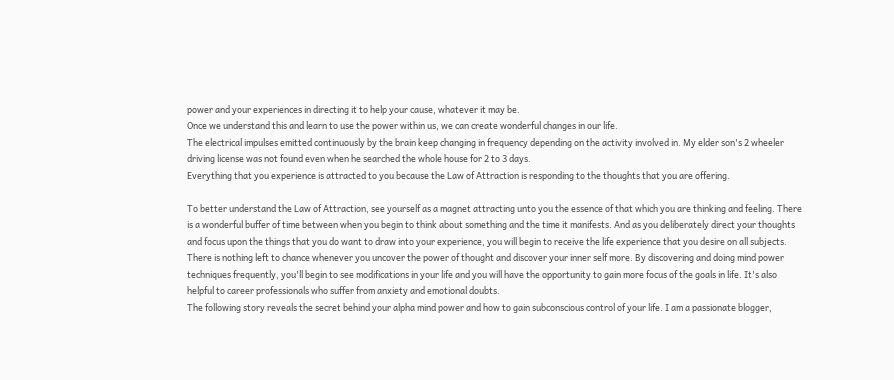power and your experiences in directing it to help your cause, whatever it may be.
Once we understand this and learn to use the power within us, we can create wonderful changes in our life.
The electrical impulses emitted continuously by the brain keep changing in frequency depending on the activity involved in. My elder son's 2 wheeler driving license was not found even when he searched the whole house for 2 to 3 days.
Everything that you experience is attracted to you because the Law of Attraction is responding to the thoughts that you are offering.

To better understand the Law of Attraction, see yourself as a magnet attracting unto you the essence of that which you are thinking and feeling. There is a wonderful buffer of time between when you begin to think about something and the time it manifests. And as you deliberately direct your thoughts and focus upon the things that you do want to draw into your experience, you will begin to receive the life experience that you desire on all subjects. There is nothing left to chance whenever you uncover the power of thought and discover your inner self more. By discovering and doing mind power techniques frequently, you'll begin to see modifications in your life and you will have the opportunity to gain more focus of the goals in life. It's also helpful to career professionals who suffer from anxiety and emotional doubts.
The following story reveals the secret behind your alpha mind power and how to gain subconscious control of your life. I am a passionate blogger,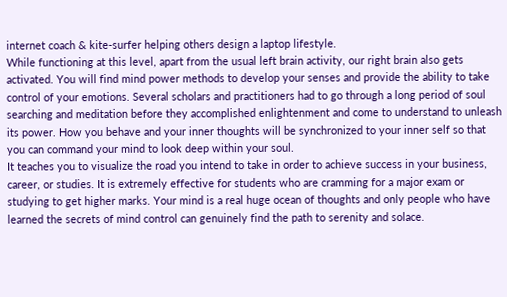internet coach & kite-surfer helping others design a laptop lifestyle.
While functioning at this level, apart from the usual left brain activity, our right brain also gets activated. You will find mind power methods to develop your senses and provide the ability to take control of your emotions. Several scholars and practitioners had to go through a long period of soul searching and meditation before they accomplished enlightenment and come to understand to unleash its power. How you behave and your inner thoughts will be synchronized to your inner self so that you can command your mind to look deep within your soul.
It teaches you to visualize the road you intend to take in order to achieve success in your business, career, or studies. It is extremely effective for students who are cramming for a major exam or studying to get higher marks. Your mind is a real huge ocean of thoughts and only people who have learned the secrets of mind control can genuinely find the path to serenity and solace.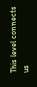This level connects us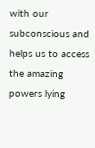with our subconscious and helps us to access the amazing powers lying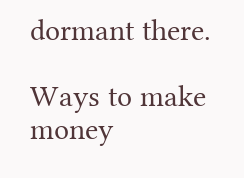dormant there.

Ways to make money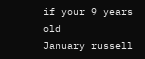if your 9 years old
January russell